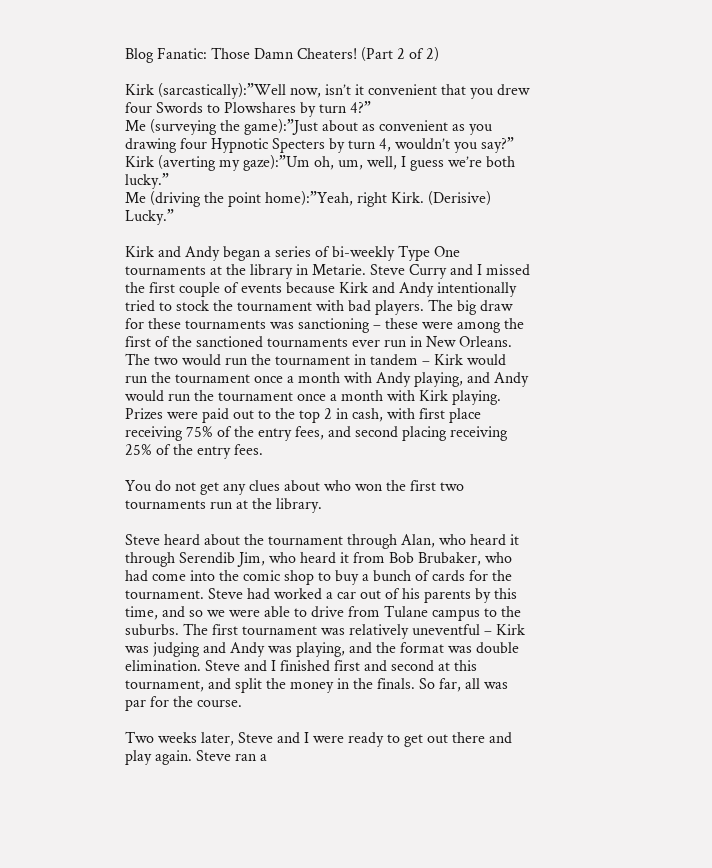Blog Fanatic: Those Damn Cheaters! (Part 2 of 2)

Kirk (sarcastically):”Well now, isn’t it convenient that you drew four Swords to Plowshares by turn 4?”
Me (surveying the game):”Just about as convenient as you drawing four Hypnotic Specters by turn 4, wouldn’t you say?”
Kirk (averting my gaze):”Um oh, um, well, I guess we’re both lucky.”
Me (driving the point home):”Yeah, right Kirk. (Derisive) Lucky.”

Kirk and Andy began a series of bi-weekly Type One tournaments at the library in Metarie. Steve Curry and I missed the first couple of events because Kirk and Andy intentionally tried to stock the tournament with bad players. The big draw for these tournaments was sanctioning – these were among the first of the sanctioned tournaments ever run in New Orleans. The two would run the tournament in tandem – Kirk would run the tournament once a month with Andy playing, and Andy would run the tournament once a month with Kirk playing. Prizes were paid out to the top 2 in cash, with first place receiving 75% of the entry fees, and second placing receiving 25% of the entry fees.

You do not get any clues about who won the first two tournaments run at the library.

Steve heard about the tournament through Alan, who heard it through Serendib Jim, who heard it from Bob Brubaker, who had come into the comic shop to buy a bunch of cards for the tournament. Steve had worked a car out of his parents by this time, and so we were able to drive from Tulane campus to the suburbs. The first tournament was relatively uneventful – Kirk was judging and Andy was playing, and the format was double elimination. Steve and I finished first and second at this tournament, and split the money in the finals. So far, all was par for the course.

Two weeks later, Steve and I were ready to get out there and play again. Steve ran a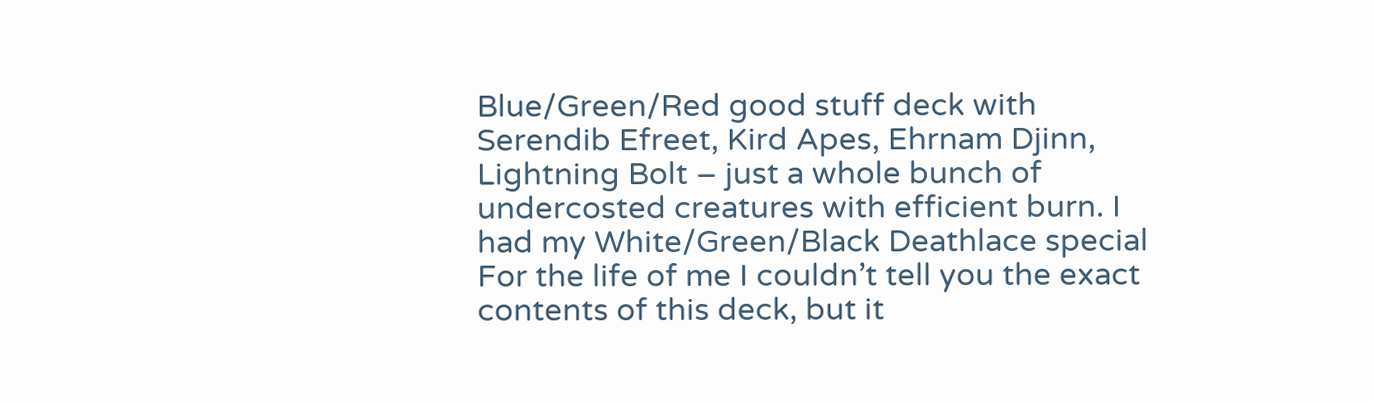Blue/Green/Red good stuff deck with Serendib Efreet, Kird Apes, Ehrnam Djinn, Lightning Bolt – just a whole bunch of undercosted creatures with efficient burn. I had my White/Green/Black Deathlace special For the life of me I couldn’t tell you the exact contents of this deck, but it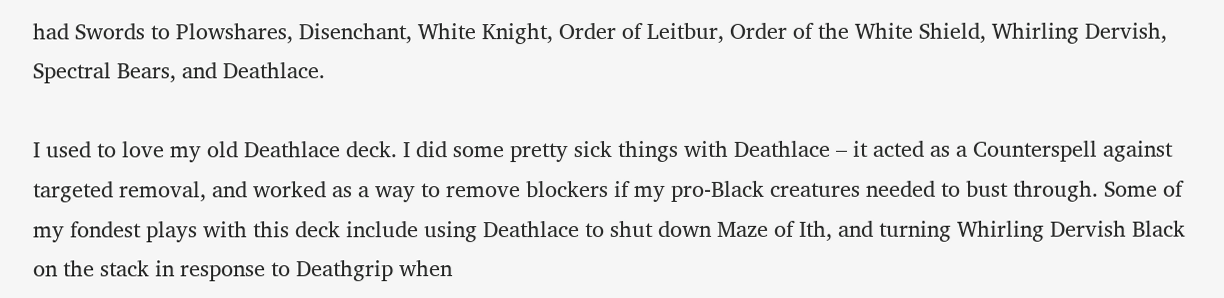had Swords to Plowshares, Disenchant, White Knight, Order of Leitbur, Order of the White Shield, Whirling Dervish, Spectral Bears, and Deathlace.

I used to love my old Deathlace deck. I did some pretty sick things with Deathlace – it acted as a Counterspell against targeted removal, and worked as a way to remove blockers if my pro-Black creatures needed to bust through. Some of my fondest plays with this deck include using Deathlace to shut down Maze of Ith, and turning Whirling Dervish Black on the stack in response to Deathgrip when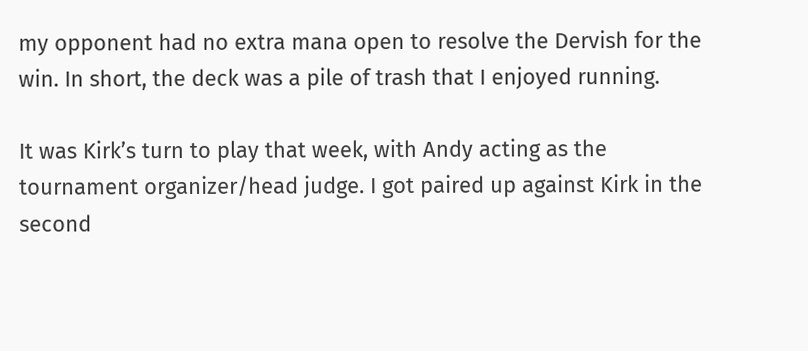my opponent had no extra mana open to resolve the Dervish for the win. In short, the deck was a pile of trash that I enjoyed running.

It was Kirk’s turn to play that week, with Andy acting as the tournament organizer/head judge. I got paired up against Kirk in the second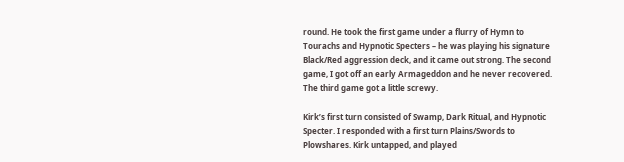round. He took the first game under a flurry of Hymn to Tourachs and Hypnotic Specters – he was playing his signature Black/Red aggression deck, and it came out strong. The second game, I got off an early Armageddon and he never recovered. The third game got a little screwy.

Kirk’s first turn consisted of Swamp, Dark Ritual, and Hypnotic Specter. I responded with a first turn Plains/Swords to Plowshares. Kirk untapped, and played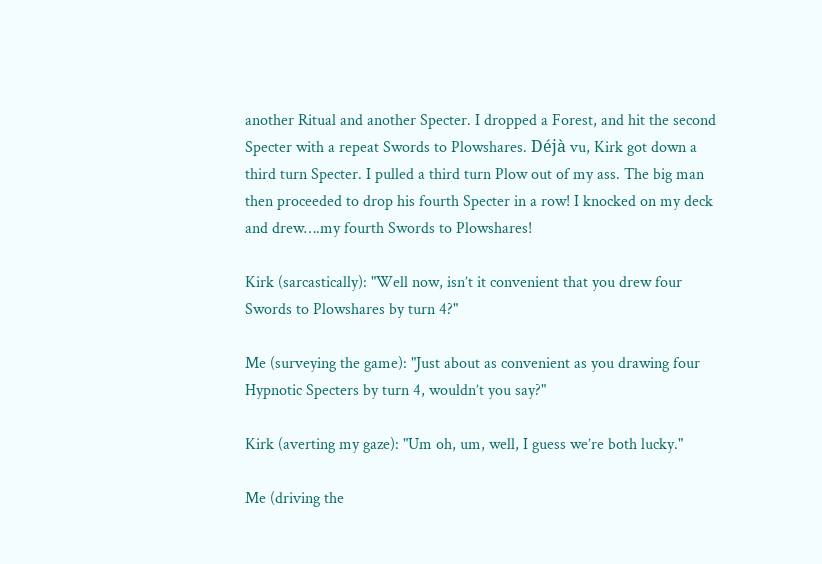another Ritual and another Specter. I dropped a Forest, and hit the second Specter with a repeat Swords to Plowshares. Déjà vu, Kirk got down a third turn Specter. I pulled a third turn Plow out of my ass. The big man then proceeded to drop his fourth Specter in a row! I knocked on my deck and drew….my fourth Swords to Plowshares!

Kirk (sarcastically): "Well now, isn’t it convenient that you drew four Swords to Plowshares by turn 4?"

Me (surveying the game): "Just about as convenient as you drawing four Hypnotic Specters by turn 4, wouldn’t you say?"

Kirk (averting my gaze): "Um oh, um, well, I guess we’re both lucky."

Me (driving the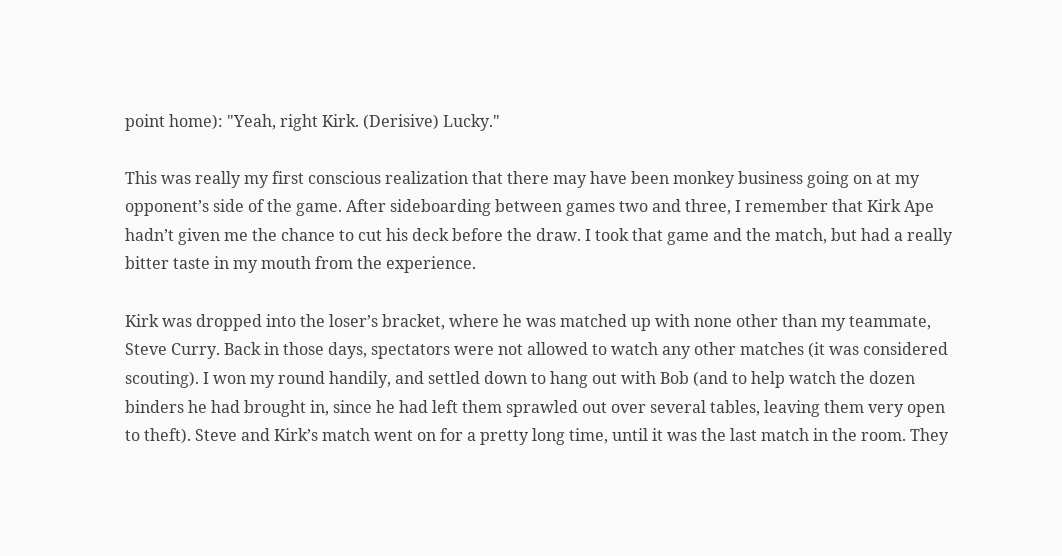point home): "Yeah, right Kirk. (Derisive) Lucky."

This was really my first conscious realization that there may have been monkey business going on at my opponent’s side of the game. After sideboarding between games two and three, I remember that Kirk Ape hadn’t given me the chance to cut his deck before the draw. I took that game and the match, but had a really bitter taste in my mouth from the experience.

Kirk was dropped into the loser’s bracket, where he was matched up with none other than my teammate, Steve Curry. Back in those days, spectators were not allowed to watch any other matches (it was considered scouting). I won my round handily, and settled down to hang out with Bob (and to help watch the dozen binders he had brought in, since he had left them sprawled out over several tables, leaving them very open to theft). Steve and Kirk’s match went on for a pretty long time, until it was the last match in the room. They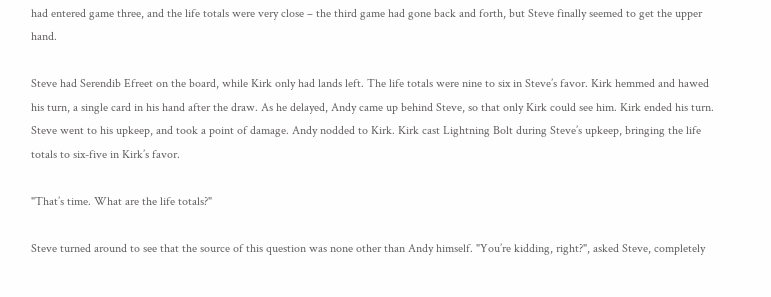had entered game three, and the life totals were very close – the third game had gone back and forth, but Steve finally seemed to get the upper hand.

Steve had Serendib Efreet on the board, while Kirk only had lands left. The life totals were nine to six in Steve’s favor. Kirk hemmed and hawed his turn, a single card in his hand after the draw. As he delayed, Andy came up behind Steve, so that only Kirk could see him. Kirk ended his turn. Steve went to his upkeep, and took a point of damage. Andy nodded to Kirk. Kirk cast Lightning Bolt during Steve’s upkeep, bringing the life totals to six-five in Kirk’s favor.

"That’s time. What are the life totals?"

Steve turned around to see that the source of this question was none other than Andy himself. "You’re kidding, right?", asked Steve, completely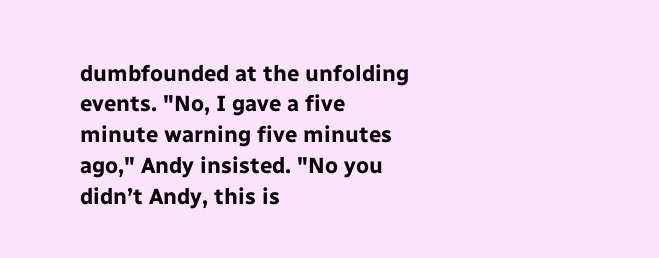dumbfounded at the unfolding events. "No, I gave a five minute warning five minutes ago," Andy insisted. "No you didn’t Andy, this is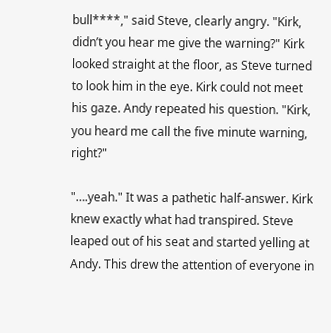bull****," said Steve, clearly angry. "Kirk, didn’t you hear me give the warning?" Kirk looked straight at the floor, as Steve turned to look him in the eye. Kirk could not meet his gaze. Andy repeated his question. "Kirk, you heard me call the five minute warning, right?"

"….yeah." It was a pathetic half-answer. Kirk knew exactly what had transpired. Steve leaped out of his seat and started yelling at Andy. This drew the attention of everyone in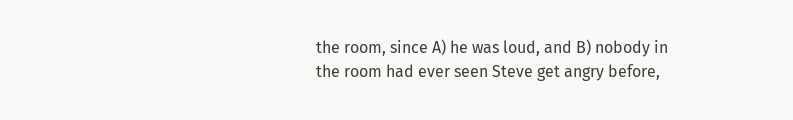the room, since A) he was loud, and B) nobody in the room had ever seen Steve get angry before,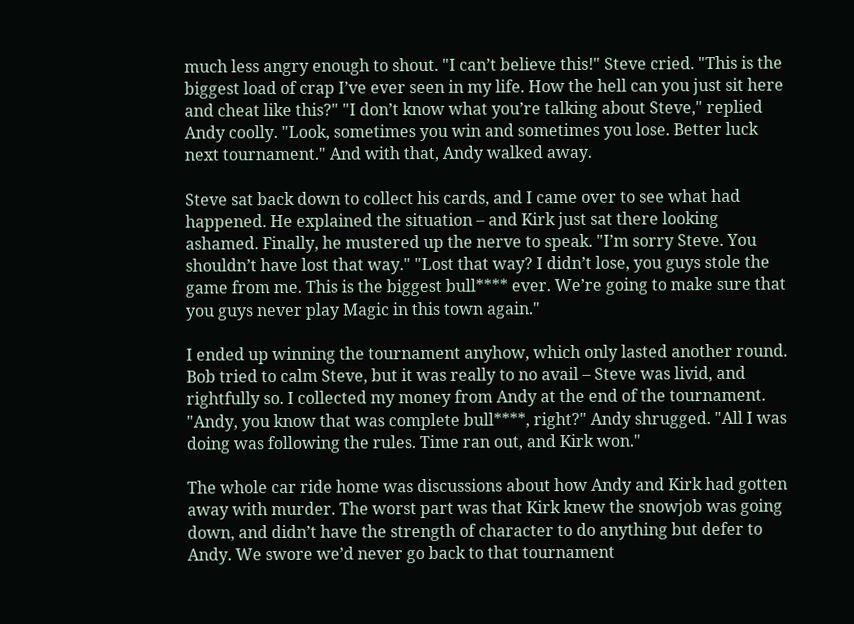much less angry enough to shout. "I can’t believe this!" Steve cried. "This is the biggest load of crap I’ve ever seen in my life. How the hell can you just sit here and cheat like this?" "I don’t know what you’re talking about Steve," replied Andy coolly. "Look, sometimes you win and sometimes you lose. Better luck next tournament." And with that, Andy walked away.

Steve sat back down to collect his cards, and I came over to see what had happened. He explained the situation – and Kirk just sat there looking ashamed. Finally, he mustered up the nerve to speak. "I’m sorry Steve. You shouldn’t have lost that way." "Lost that way? I didn’t lose, you guys stole the game from me. This is the biggest bull**** ever. We’re going to make sure that you guys never play Magic in this town again."

I ended up winning the tournament anyhow, which only lasted another round. Bob tried to calm Steve, but it was really to no avail – Steve was livid, and rightfully so. I collected my money from Andy at the end of the tournament. "Andy, you know that was complete bull****, right?" Andy shrugged. "All I was doing was following the rules. Time ran out, and Kirk won."

The whole car ride home was discussions about how Andy and Kirk had gotten away with murder. The worst part was that Kirk knew the snowjob was going down, and didn’t have the strength of character to do anything but defer to Andy. We swore we’d never go back to that tournament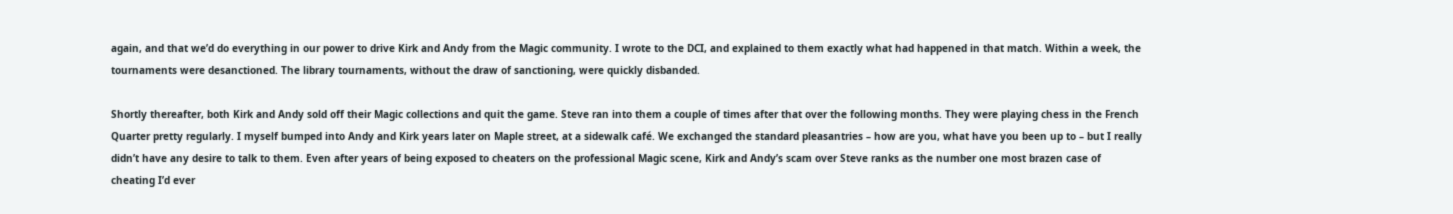again, and that we’d do everything in our power to drive Kirk and Andy from the Magic community. I wrote to the DCI, and explained to them exactly what had happened in that match. Within a week, the tournaments were desanctioned. The library tournaments, without the draw of sanctioning, were quickly disbanded.

Shortly thereafter, both Kirk and Andy sold off their Magic collections and quit the game. Steve ran into them a couple of times after that over the following months. They were playing chess in the French Quarter pretty regularly. I myself bumped into Andy and Kirk years later on Maple street, at a sidewalk café. We exchanged the standard pleasantries – how are you, what have you been up to – but I really didn’t have any desire to talk to them. Even after years of being exposed to cheaters on the professional Magic scene, Kirk and Andy’s scam over Steve ranks as the number one most brazen case of cheating I’d ever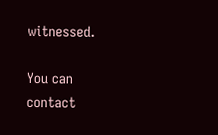witnessed.

You can contact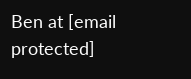Ben at [email protected]